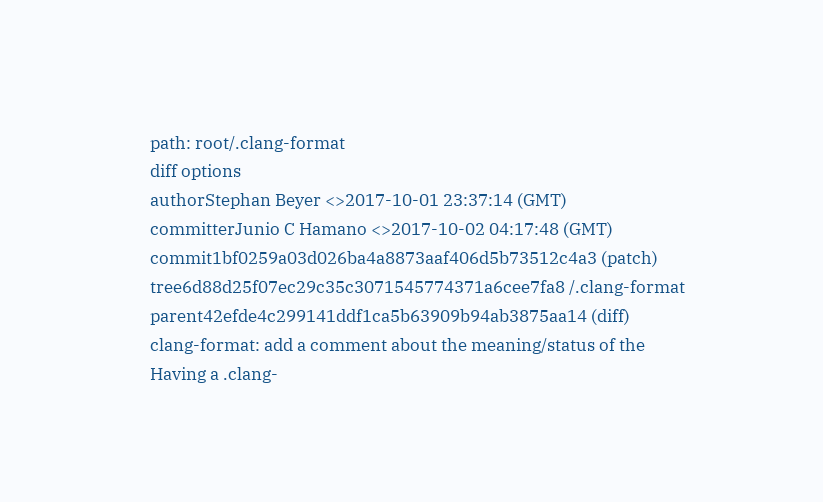path: root/.clang-format
diff options
authorStephan Beyer <>2017-10-01 23:37:14 (GMT)
committerJunio C Hamano <>2017-10-02 04:17:48 (GMT)
commit1bf0259a03d026ba4a8873aaf406d5b73512c4a3 (patch)
tree6d88d25f07ec29c35c3071545774371a6cee7fa8 /.clang-format
parent42efde4c299141ddf1ca5b63909b94ab3875aa14 (diff)
clang-format: add a comment about the meaning/status of the
Having a .clang-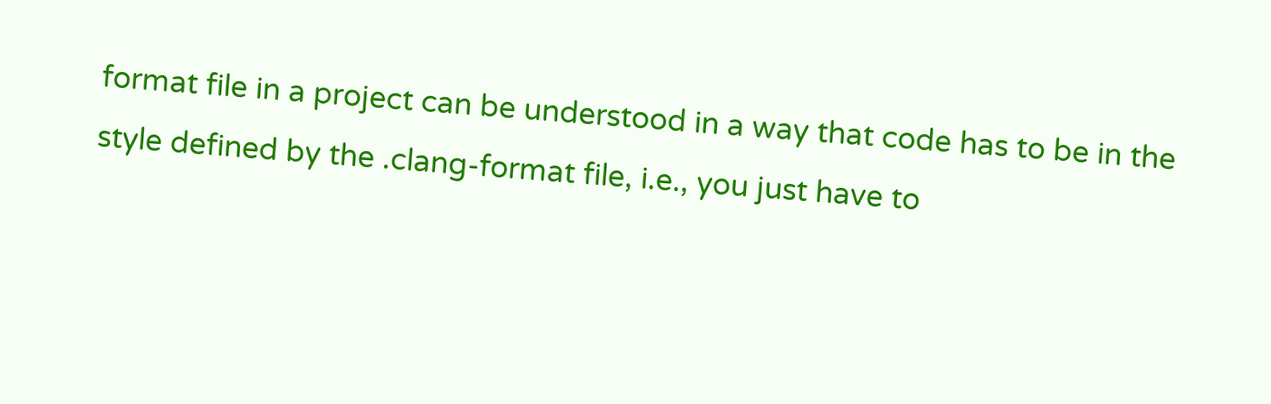format file in a project can be understood in a way that code has to be in the style defined by the .clang-format file, i.e., you just have to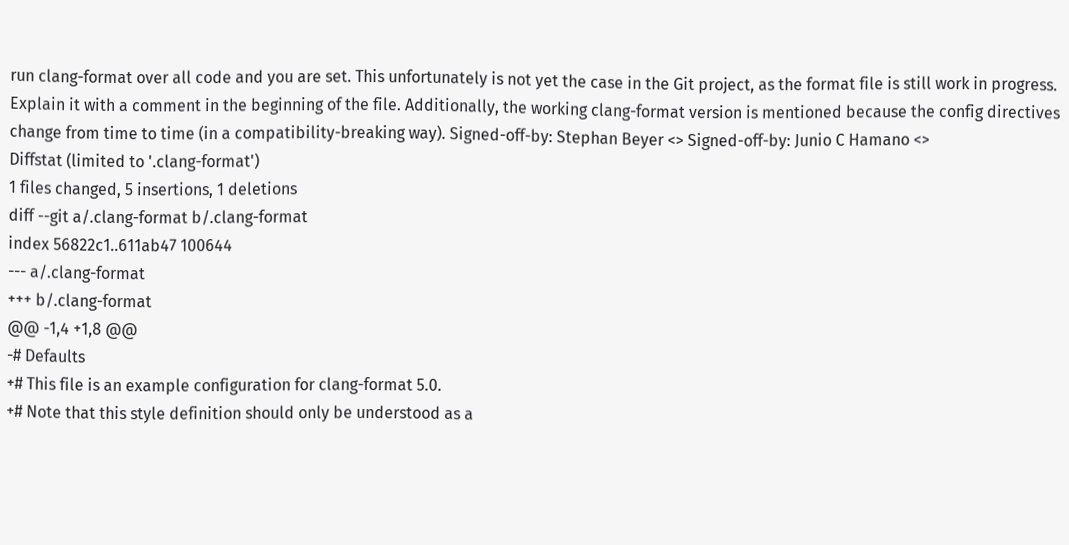run clang-format over all code and you are set. This unfortunately is not yet the case in the Git project, as the format file is still work in progress. Explain it with a comment in the beginning of the file. Additionally, the working clang-format version is mentioned because the config directives change from time to time (in a compatibility-breaking way). Signed-off-by: Stephan Beyer <> Signed-off-by: Junio C Hamano <>
Diffstat (limited to '.clang-format')
1 files changed, 5 insertions, 1 deletions
diff --git a/.clang-format b/.clang-format
index 56822c1..611ab47 100644
--- a/.clang-format
+++ b/.clang-format
@@ -1,4 +1,8 @@
-# Defaults
+# This file is an example configuration for clang-format 5.0.
+# Note that this style definition should only be understood as a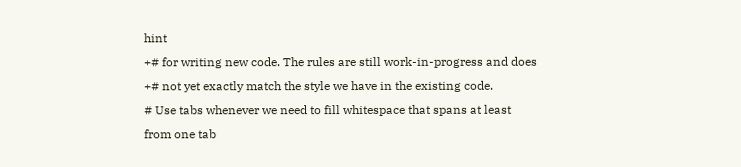hint
+# for writing new code. The rules are still work-in-progress and does
+# not yet exactly match the style we have in the existing code.
# Use tabs whenever we need to fill whitespace that spans at least from one tab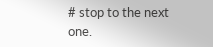# stop to the next one.